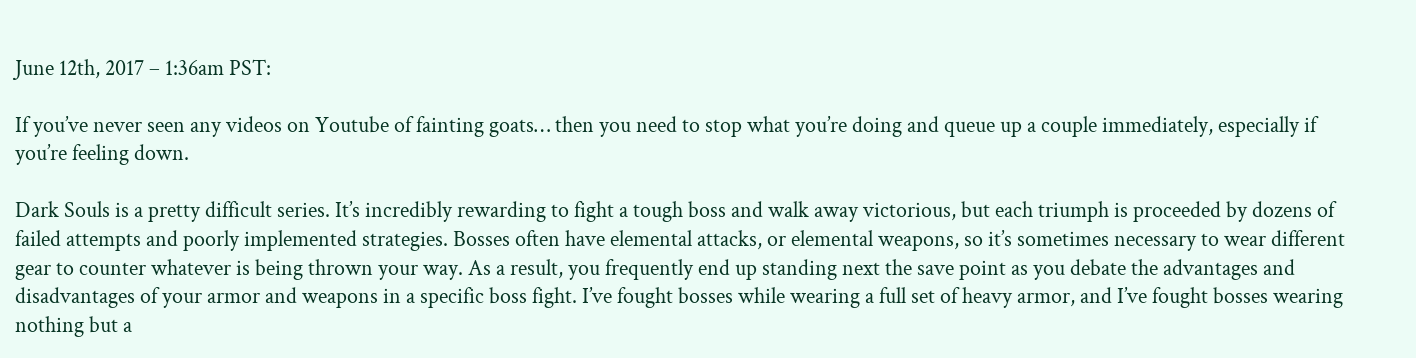June 12th, 2017 – 1:36am PST:

If you’ve never seen any videos on Youtube of fainting goats… then you need to stop what you’re doing and queue up a couple immediately, especially if you’re feeling down.

Dark Souls is a pretty difficult series. It’s incredibly rewarding to fight a tough boss and walk away victorious, but each triumph is proceeded by dozens of failed attempts and poorly implemented strategies. Bosses often have elemental attacks, or elemental weapons, so it’s sometimes necessary to wear different gear to counter whatever is being thrown your way. As a result, you frequently end up standing next the save point as you debate the advantages and disadvantages of your armor and weapons in a specific boss fight. I’ve fought bosses while wearing a full set of heavy armor, and I’ve fought bosses wearing nothing but a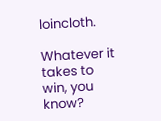loincloth.

Whatever it takes to win, you know?